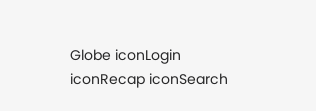Globe iconLogin iconRecap iconSearch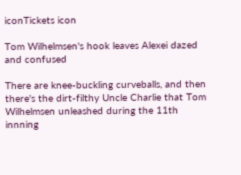iconTickets icon

Tom Wilhelmsen's hook leaves Alexei dazed and confused

There are knee-buckling curveballs, and then there's the dirt-filthy Uncle Charlie that Tom Wilhelmsen unleashed during the 11th innning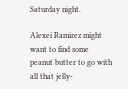Saturday night.

Alexei Ramirez might want to find some peanut butter to go with all that jelly-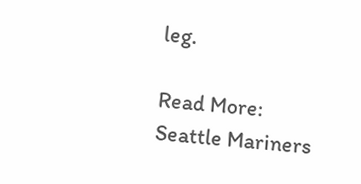leg.

Read More: Seattle Mariners